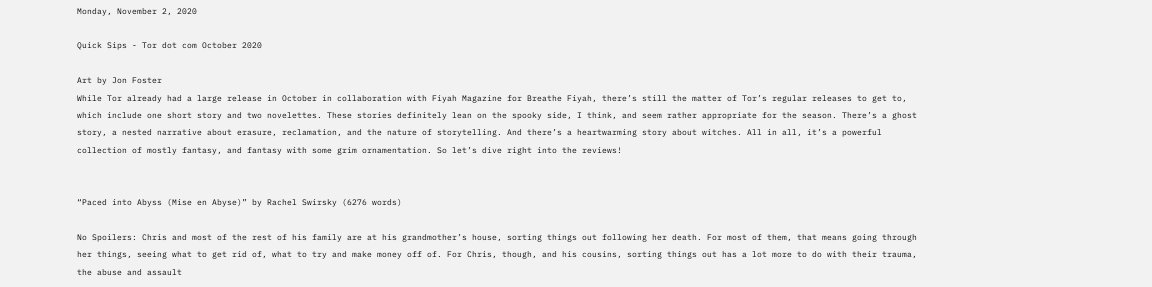Monday, November 2, 2020

Quick Sips - Tor dot com October 2020

Art by Jon Foster
While Tor already had a large release in October in collaboration with Fiyah Magazine for Breathe Fiyah, there’s still the matter of Tor’s regular releases to get to, which include one short story and two novelettes. These stories definitely lean on the spooky side, I think, and seem rather appropriate for the season. There’s a ghost story, a nested narrative about erasure, reclamation, and the nature of storytelling. And there’s a heartwarming story about witches. All in all, it’s a powerful collection of mostly fantasy, and fantasy with some grim ornamentation. So let’s dive right into the reviews!


“Paced into Abyss (Mise en Abyse)” by Rachel Swirsky (6276 words)

No Spoilers: Chris and most of the rest of his family are at his grandmother’s house, sorting things out following her death. For most of them, that means going through her things, seeing what to get rid of, what to try and make money off of. For Chris, though, and his cousins, sorting things out has a lot more to do with their trauma, the abuse and assault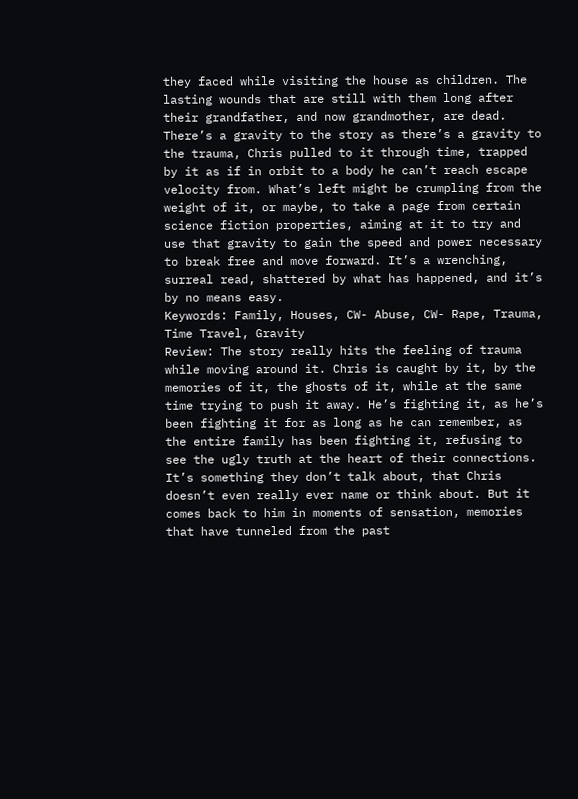they faced while visiting the house as children. The lasting wounds that are still with them long after their grandfather, and now grandmother, are dead. There’s a gravity to the story as there’s a gravity to the trauma, Chris pulled to it through time, trapped by it as if in orbit to a body he can’t reach escape velocity from. What’s left might be crumpling from the weight of it, or maybe, to take a page from certain science fiction properties, aiming at it to try and use that gravity to gain the speed and power necessary to break free and move forward. It’s a wrenching, surreal read, shattered by what has happened, and it’s by no means easy.
Keywords: Family, Houses, CW- Abuse, CW- Rape, Trauma, Time Travel, Gravity
Review: The story really hits the feeling of trauma while moving around it. Chris is caught by it, by the memories of it, the ghosts of it, while at the same time trying to push it away. He’s fighting it, as he’s been fighting it for as long as he can remember, as the entire family has been fighting it, refusing to see the ugly truth at the heart of their connections. It’s something they don’t talk about, that Chris doesn’t even really ever name or think about. But it comes back to him in moments of sensation, memories that have tunneled from the past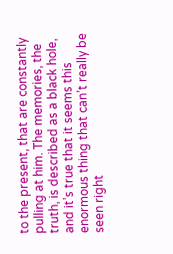to the present, that are constantly pulling at him. The memories, the truth, is described as a black hole, and it’s true that it seems this enormous thing that can’t really be seen right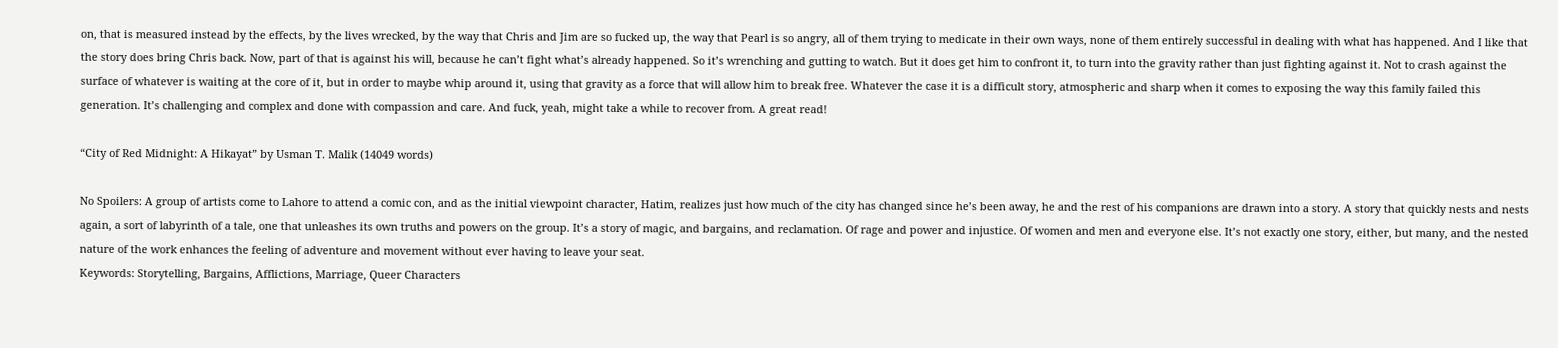on, that is measured instead by the effects, by the lives wrecked, by the way that Chris and Jim are so fucked up, the way that Pearl is so angry, all of them trying to medicate in their own ways, none of them entirely successful in dealing with what has happened. And I like that the story does bring Chris back. Now, part of that is against his will, because he can’t fight what’s already happened. So it’s wrenching and gutting to watch. But it does get him to confront it, to turn into the gravity rather than just fighting against it. Not to crash against the surface of whatever is waiting at the core of it, but in order to maybe whip around it, using that gravity as a force that will allow him to break free. Whatever the case it is a difficult story, atmospheric and sharp when it comes to exposing the way this family failed this generation. It’s challenging and complex and done with compassion and care. And fuck, yeah, might take a while to recover from. A great read!

“City of Red Midnight: A Hikayat” by Usman T. Malik (14049 words)

No Spoilers: A group of artists come to Lahore to attend a comic con, and as the initial viewpoint character, Hatim, realizes just how much of the city has changed since he’s been away, he and the rest of his companions are drawn into a story. A story that quickly nests and nests again, a sort of labyrinth of a tale, one that unleashes its own truths and powers on the group. It’s a story of magic, and bargains, and reclamation. Of rage and power and injustice. Of women and men and everyone else. It’s not exactly one story, either, but many, and the nested nature of the work enhances the feeling of adventure and movement without ever having to leave your seat.
Keywords: Storytelling, Bargains, Afflictions, Marriage, Queer Characters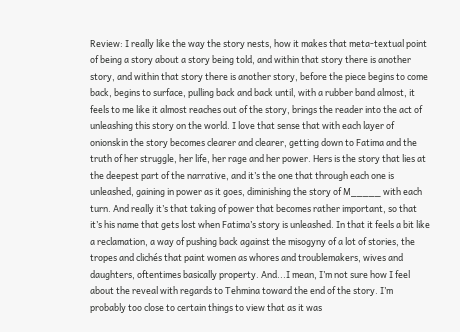Review: I really like the way the story nests, how it makes that meta-textual point of being a story about a story being told, and within that story there is another story, and within that story there is another story, before the piece begins to come back, begins to surface, pulling back and back until, with a rubber band almost, it feels to me like it almost reaches out of the story, brings the reader into the act of unleashing this story on the world. I love that sense that with each layer of onionskin the story becomes clearer and clearer, getting down to Fatima and the truth of her struggle, her life, her rage and her power. Hers is the story that lies at the deepest part of the narrative, and it’s the one that through each one is unleashed, gaining in power as it goes, diminishing the story of M_____ with each turn. And really it’s that taking of power that becomes rather important, so that it’s his name that gets lost when Fatima’s story is unleashed. In that it feels a bit like a reclamation, a way of pushing back against the misogyny of a lot of stories, the tropes and clichés that paint women as whores and troublemakers, wives and daughters, oftentimes basically property. And...I mean, I’m not sure how I feel about the reveal with regards to Tehmina toward the end of the story. I’m probably too close to certain things to view that as it was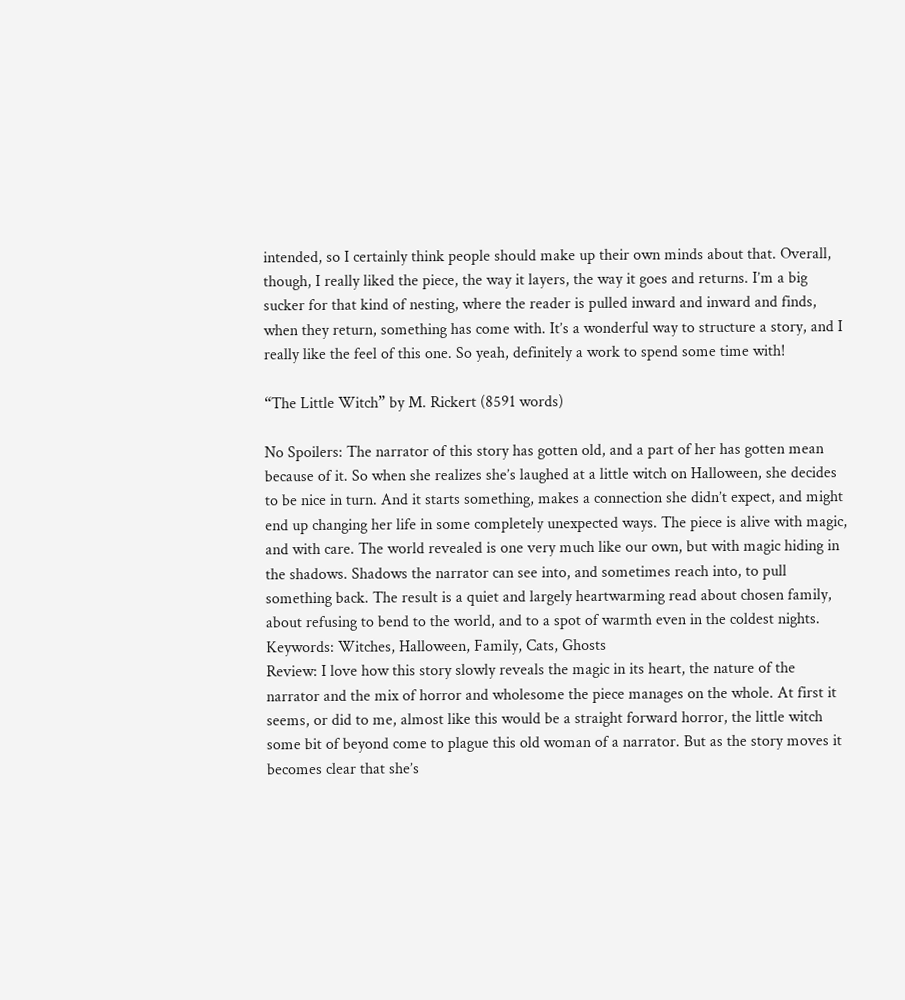intended, so I certainly think people should make up their own minds about that. Overall, though, I really liked the piece, the way it layers, the way it goes and returns. I’m a big sucker for that kind of nesting, where the reader is pulled inward and inward and finds, when they return, something has come with. It’s a wonderful way to structure a story, and I really like the feel of this one. So yeah, definitely a work to spend some time with!

“The Little Witch” by M. Rickert (8591 words)

No Spoilers: The narrator of this story has gotten old, and a part of her has gotten mean because of it. So when she realizes she’s laughed at a little witch on Halloween, she decides to be nice in turn. And it starts something, makes a connection she didn’t expect, and might end up changing her life in some completely unexpected ways. The piece is alive with magic, and with care. The world revealed is one very much like our own, but with magic hiding in the shadows. Shadows the narrator can see into, and sometimes reach into, to pull something back. The result is a quiet and largely heartwarming read about chosen family, about refusing to bend to the world, and to a spot of warmth even in the coldest nights.
Keywords: Witches, Halloween, Family, Cats, Ghosts
Review: I love how this story slowly reveals the magic in its heart, the nature of the narrator and the mix of horror and wholesome the piece manages on the whole. At first it seems, or did to me, almost like this would be a straight forward horror, the little witch some bit of beyond come to plague this old woman of a narrator. But as the story moves it becomes clear that she’s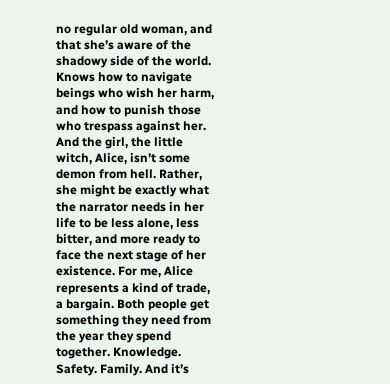no regular old woman, and that she’s aware of the shadowy side of the world. Knows how to navigate beings who wish her harm, and how to punish those who trespass against her. And the girl, the little witch, Alice, isn’t some demon from hell. Rather, she might be exactly what the narrator needs in her life to be less alone, less bitter, and more ready to face the next stage of her existence. For me, Alice represents a kind of trade, a bargain. Both people get something they need from the year they spend together. Knowledge. Safety. Family. And it’s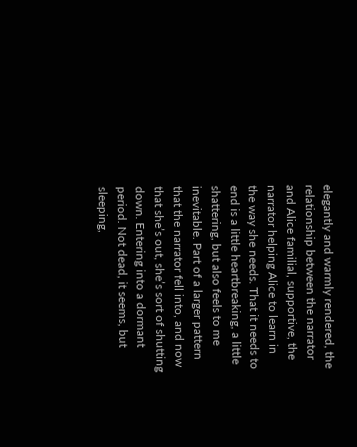elegantly and warmly rendered, the relationship between the narrator and Alice familial, supportive, the narrator helping Alice to learn in the way she needs. That it needs to end is a little heartbreaking, a little shattering, but also feels to me inevitable. Part of a larger pattern that the narrator fell into, and now that she’s out, she’s sort of shutting down. Entering into a dormant period. Not dead, it seems, but sleeping,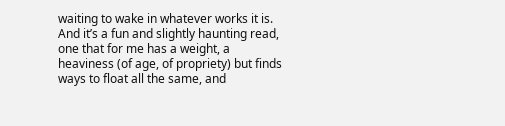waiting to wake in whatever works it is. And it’s a fun and slightly haunting read, one that for me has a weight, a heaviness (of age, of propriety) but finds ways to float all the same, and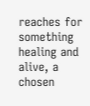reaches for something healing and alive, a chosen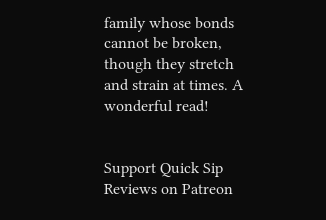family whose bonds cannot be broken, though they stretch and strain at times. A wonderful read!


Support Quick Sip Reviews on Patreon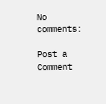No comments:

Post a Comment